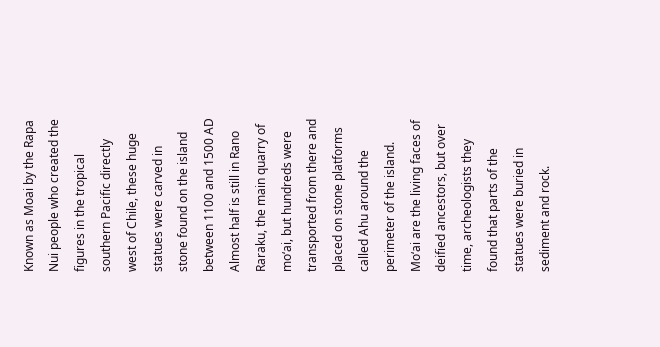Known as Moai by the Rapa Nui people who created the figures in the tropical southern Pacific directly west of Chile, these huge statues were carved in stone found on the island between 1100 and 1500 AD Almost half is still in Rano Raraku, the main quarry of moʻai, but hundreds were transported from there and placed on stone platforms called Ahu around the perimeter of the island. Moʻai are the living faces of deified ancestors, but over time, archeologists they found that parts of the statues were buried in sediment and rock.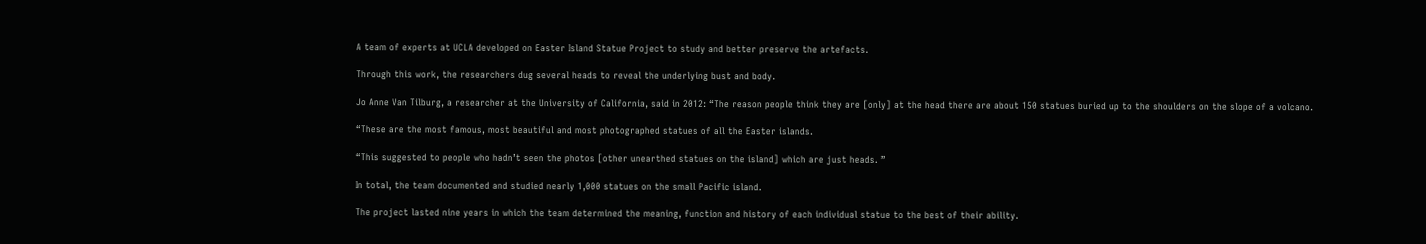A team of experts at UCLA developed on Easter Island Statue Project to study and better preserve the artefacts.

Through this work, the researchers dug several heads to reveal the underlying bust and body.

Jo Anne Van Tilburg, a researcher at the University of California, said in 2012: “The reason people think they are [only] at the head there are about 150 statues buried up to the shoulders on the slope of a volcano.

“These are the most famous, most beautiful and most photographed statues of all the Easter islands.

“This suggested to people who hadn’t seen the photos [other unearthed statues on the island] which are just heads. ”

In total, the team documented and studied nearly 1,000 statues on the small Pacific island.

The project lasted nine years in which the team determined the meaning, function and history of each individual statue to the best of their ability.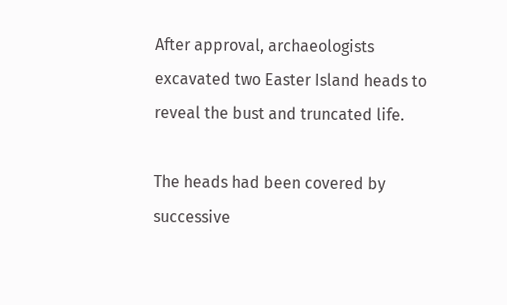After approval, archaeologists excavated two Easter Island heads to reveal the bust and truncated life.

The heads had been covered by successive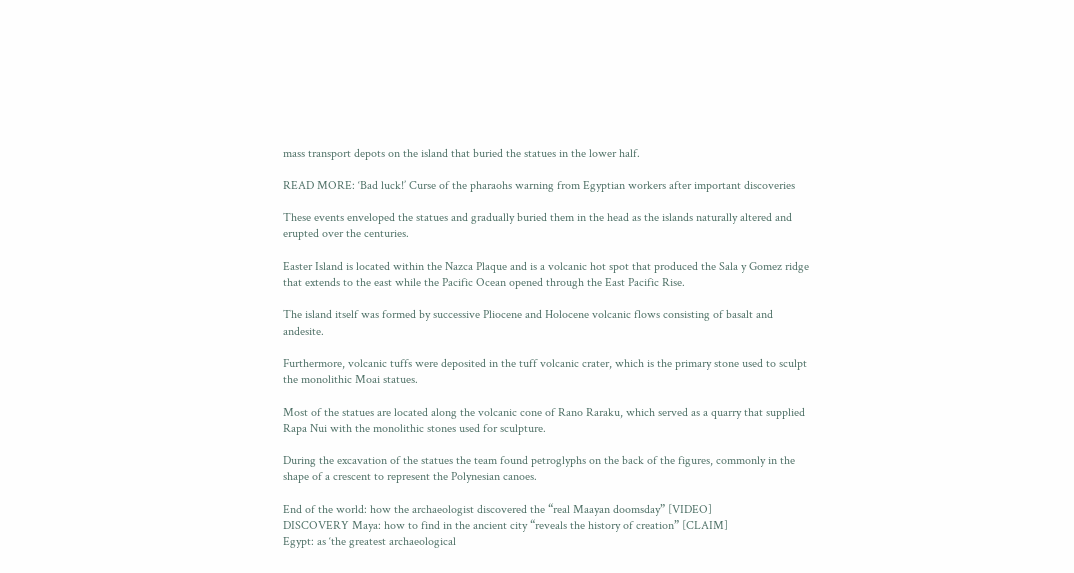mass transport depots on the island that buried the statues in the lower half.

READ MORE: ‘Bad luck!’ Curse of the pharaohs warning from Egyptian workers after important discoveries

These events enveloped the statues and gradually buried them in the head as the islands naturally altered and erupted over the centuries.

Easter Island is located within the Nazca Plaque and is a volcanic hot spot that produced the Sala y Gomez ridge that extends to the east while the Pacific Ocean opened through the East Pacific Rise.

The island itself was formed by successive Pliocene and Holocene volcanic flows consisting of basalt and andesite.

Furthermore, volcanic tuffs were deposited in the tuff volcanic crater, which is the primary stone used to sculpt the monolithic Moai statues.

Most of the statues are located along the volcanic cone of Rano Raraku, which served as a quarry that supplied Rapa Nui with the monolithic stones used for sculpture.

During the excavation of the statues the team found petroglyphs on the back of the figures, commonly in the shape of a crescent to represent the Polynesian canoes.

End of the world: how the archaeologist discovered the “real Maayan doomsday” [VIDEO]
DISCOVERY Maya: how to find in the ancient city “reveals the history of creation” [CLAIM]
Egypt: as ‘the greatest archaeological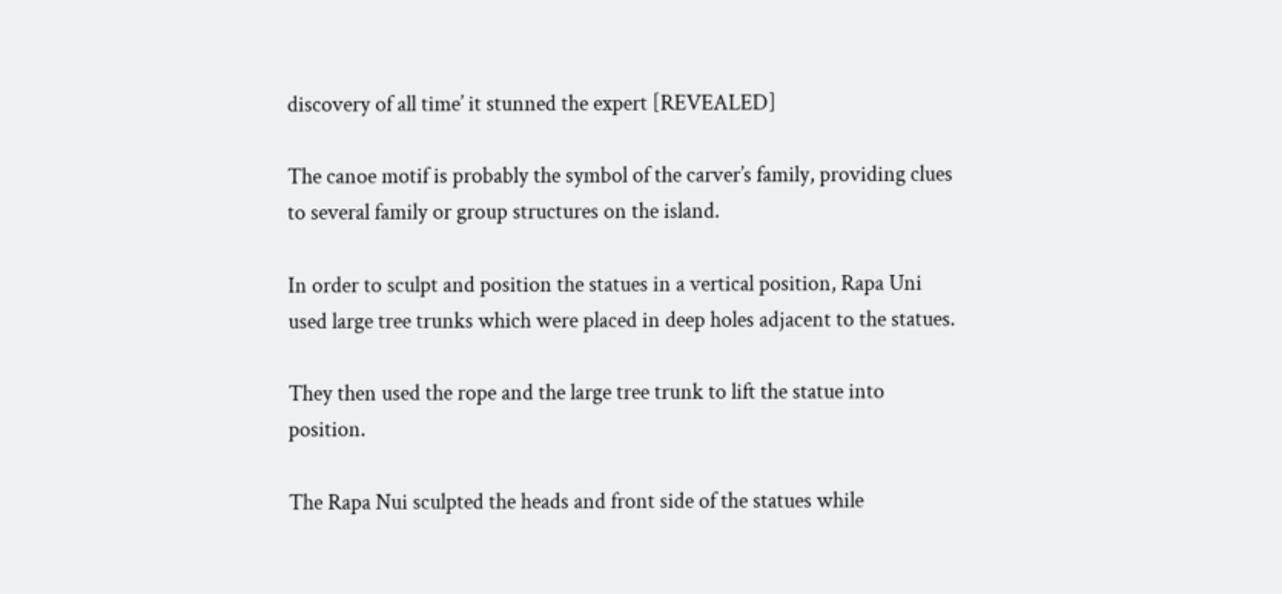discovery of all time’ it stunned the expert [REVEALED]

The canoe motif is probably the symbol of the carver’s family, providing clues to several family or group structures on the island.

In order to sculpt and position the statues in a vertical position, Rapa Uni used large tree trunks which were placed in deep holes adjacent to the statues.

They then used the rope and the large tree trunk to lift the statue into position.

The Rapa Nui sculpted the heads and front side of the statues while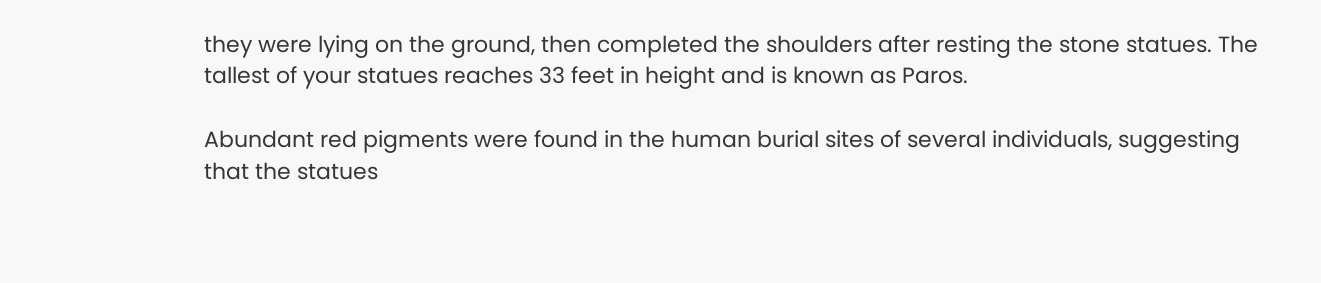they were lying on the ground, then completed the shoulders after resting the stone statues. The tallest of your statues reaches 33 feet in height and is known as Paros.

Abundant red pigments were found in the human burial sites of several individuals, suggesting that the statues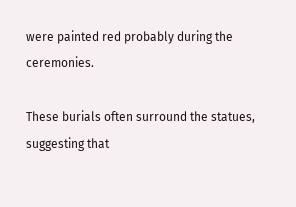were painted red probably during the ceremonies.

These burials often surround the statues, suggesting that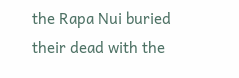the Rapa Nui buried their dead with the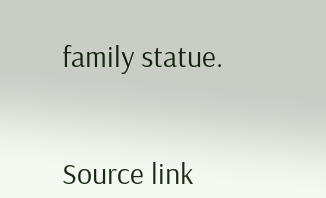family statue.


Source link